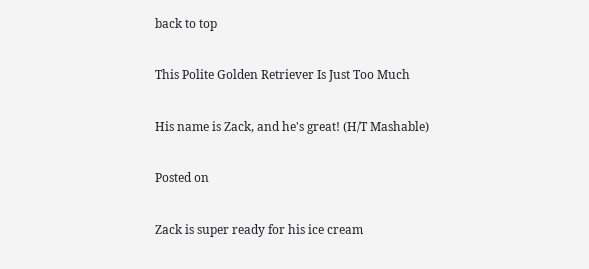back to top

This Polite Golden Retriever Is Just Too Much

His name is Zack, and he's great! (H/T Mashable)

Posted on

Zack is super ready for his ice cream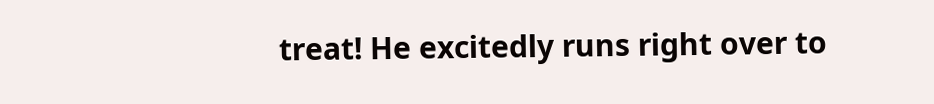treat! He excitedly runs right over to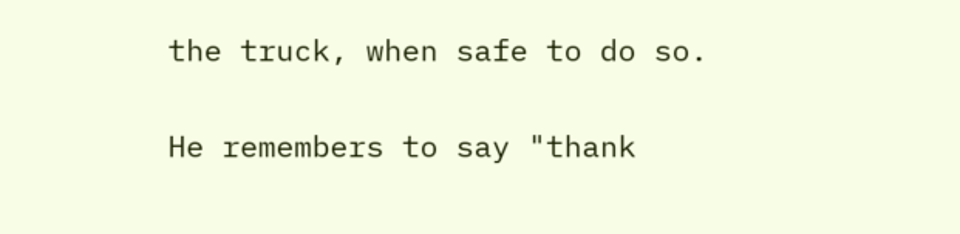the truck, when safe to do so.

He remembers to say "thank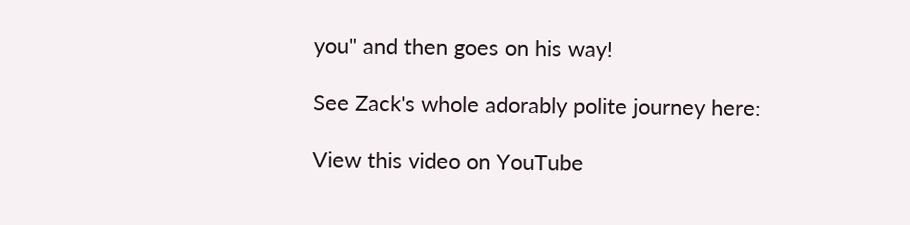you" and then goes on his way!

See Zack's whole adorably polite journey here:

View this video on YouTube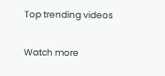Top trending videos

Watch more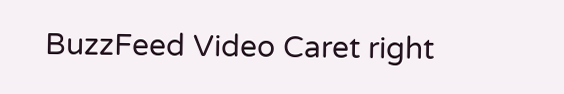BuzzFeed Video Caret right